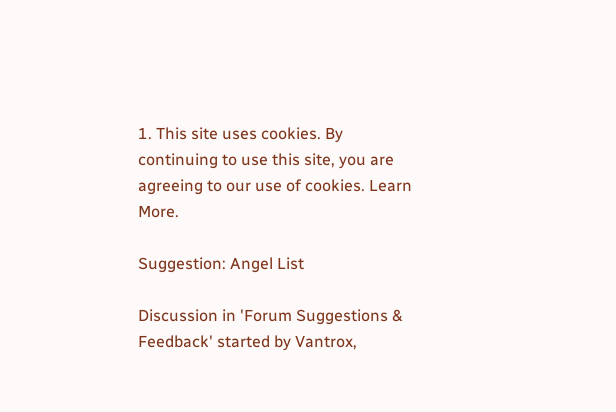1. This site uses cookies. By continuing to use this site, you are agreeing to our use of cookies. Learn More.

Suggestion: Angel List

Discussion in 'Forum Suggestions & Feedback' started by Vantrox,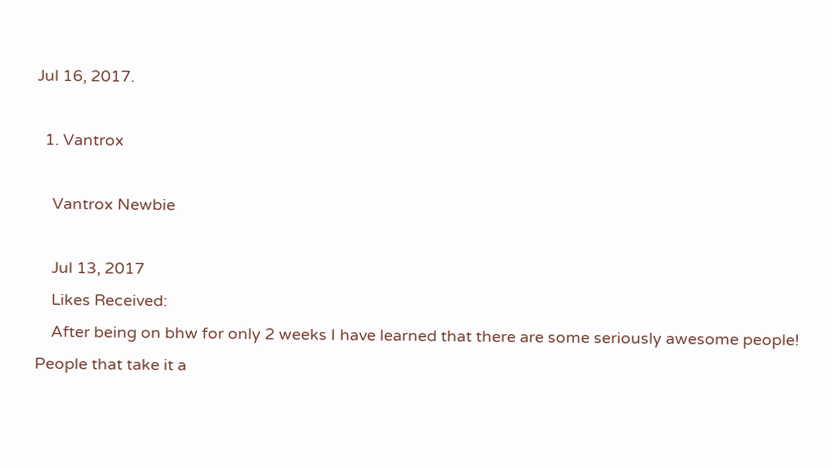Jul 16, 2017.

  1. Vantrox

    Vantrox Newbie

    Jul 13, 2017
    Likes Received:
    After being on bhw for only 2 weeks I have learned that there are some seriously awesome people! People that take it a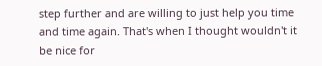step further and are willing to just help you time and time again. That's when I thought wouldn't it be nice for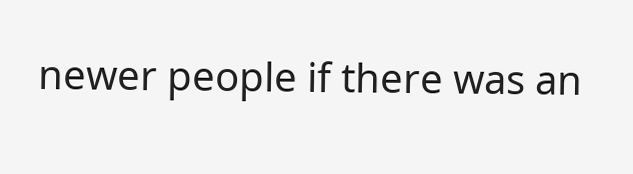newer people if there was an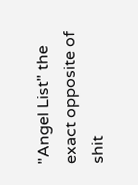"Angel List" the exact opposite of shit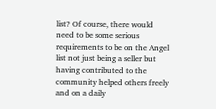list? Of course, there would need to be some serious requirements to be on the Angel list not just being a seller but having contributed to the community helped others freely and on a daily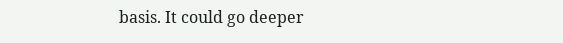basis. It could go deeper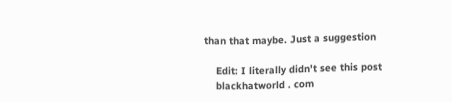than that maybe. Just a suggestion

    Edit: I literally didn't see this post
    blackhatworld . com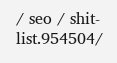/ seo / shit-list.954504/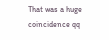That was a huge coincidence qq